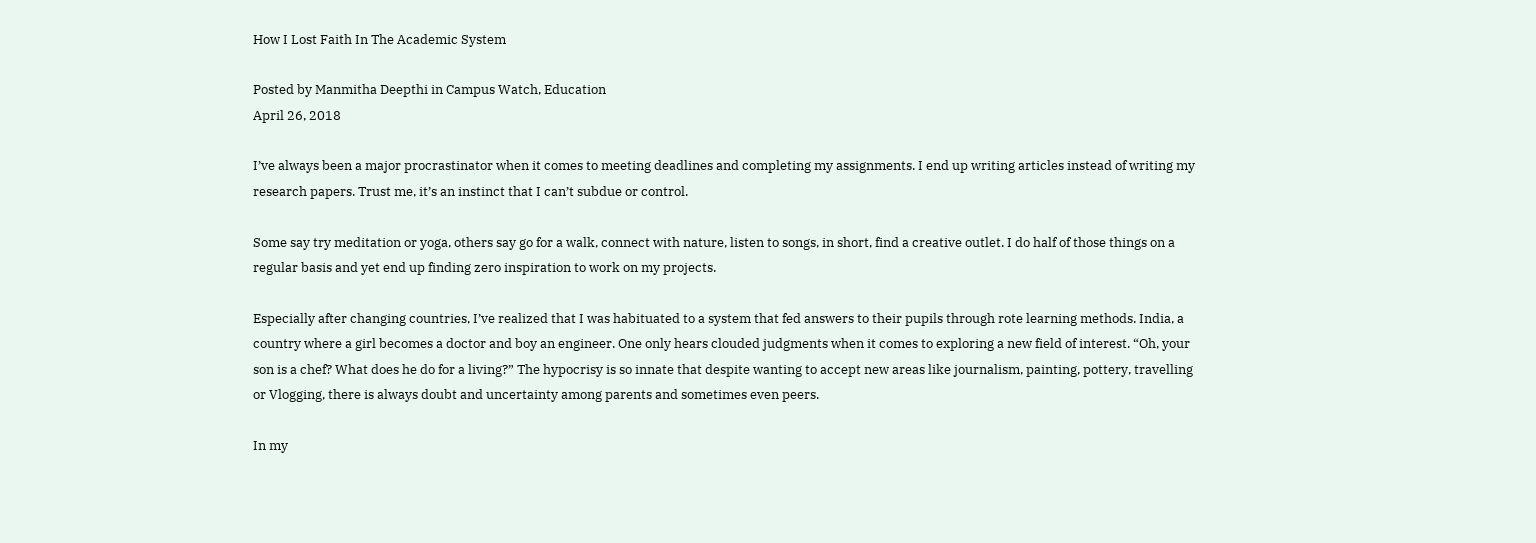How I Lost Faith In The Academic System

Posted by Manmitha Deepthi in Campus Watch, Education
April 26, 2018

I’ve always been a major procrastinator when it comes to meeting deadlines and completing my assignments. I end up writing articles instead of writing my research papers. Trust me, it’s an instinct that I can’t subdue or control.

Some say try meditation or yoga, others say go for a walk, connect with nature, listen to songs, in short, find a creative outlet. I do half of those things on a regular basis and yet end up finding zero inspiration to work on my projects.

Especially after changing countries, I’ve realized that I was habituated to a system that fed answers to their pupils through rote learning methods. India, a country where a girl becomes a doctor and boy an engineer. One only hears clouded judgments when it comes to exploring a new field of interest. “Oh, your son is a chef? What does he do for a living?” The hypocrisy is so innate that despite wanting to accept new areas like journalism, painting, pottery, travelling or Vlogging, there is always doubt and uncertainty among parents and sometimes even peers.

In my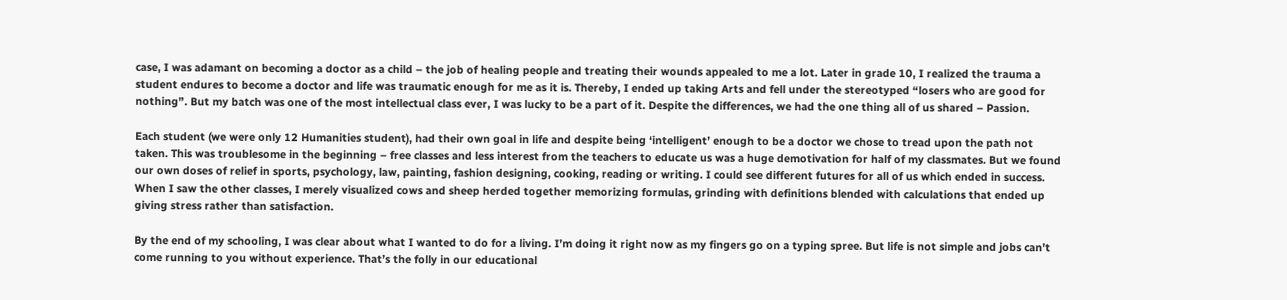case, I was adamant on becoming a doctor as a child – the job of healing people and treating their wounds appealed to me a lot. Later in grade 10, I realized the trauma a student endures to become a doctor and life was traumatic enough for me as it is. Thereby, I ended up taking Arts and fell under the stereotyped “losers who are good for nothing”. But my batch was one of the most intellectual class ever, I was lucky to be a part of it. Despite the differences, we had the one thing all of us shared – Passion.

Each student (we were only 12 Humanities student), had their own goal in life and despite being ‘intelligent’ enough to be a doctor we chose to tread upon the path not taken. This was troublesome in the beginning – free classes and less interest from the teachers to educate us was a huge demotivation for half of my classmates. But we found our own doses of relief in sports, psychology, law, painting, fashion designing, cooking, reading or writing. I could see different futures for all of us which ended in success. When I saw the other classes, I merely visualized cows and sheep herded together memorizing formulas, grinding with definitions blended with calculations that ended up giving stress rather than satisfaction.

By the end of my schooling, I was clear about what I wanted to do for a living. I’m doing it right now as my fingers go on a typing spree. But life is not simple and jobs can’t come running to you without experience. That’s the folly in our educational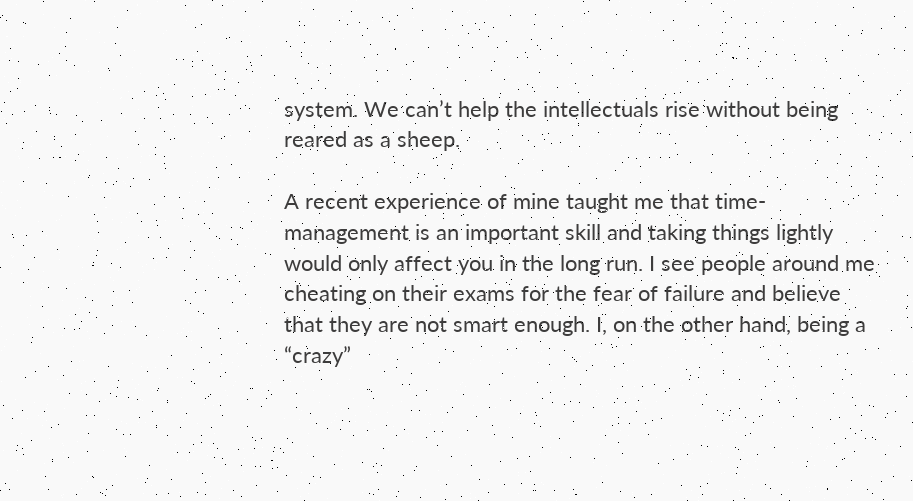system. We can’t help the intellectuals rise without being reared as a sheep.

A recent experience of mine taught me that time-management is an important skill and taking things lightly would only affect you in the long run. I see people around me cheating on their exams for the fear of failure and believe that they are not smart enough. I, on the other hand, being a “crazy”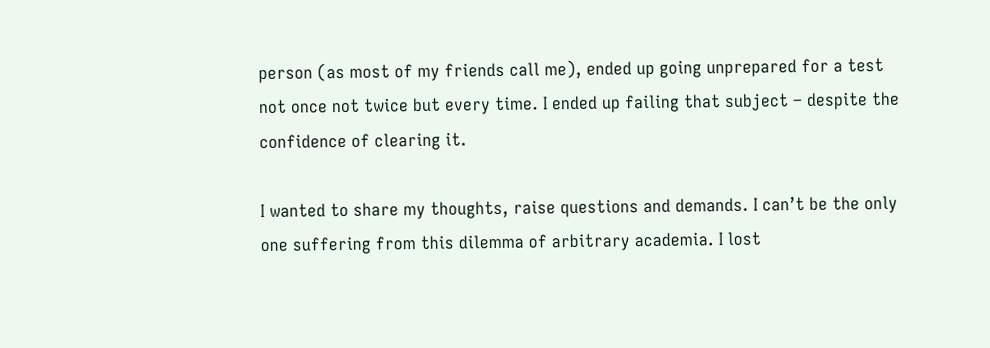person (as most of my friends call me), ended up going unprepared for a test not once not twice but every time. I ended up failing that subject – despite the confidence of clearing it.

I wanted to share my thoughts, raise questions and demands. I can’t be the only one suffering from this dilemma of arbitrary academia. I lost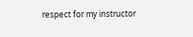respect for my instructor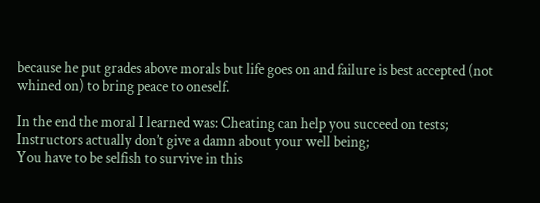because he put grades above morals but life goes on and failure is best accepted (not whined on) to bring peace to oneself.

In the end the moral I learned was: Cheating can help you succeed on tests;
Instructors actually don’t give a damn about your well being;
You have to be selfish to survive in this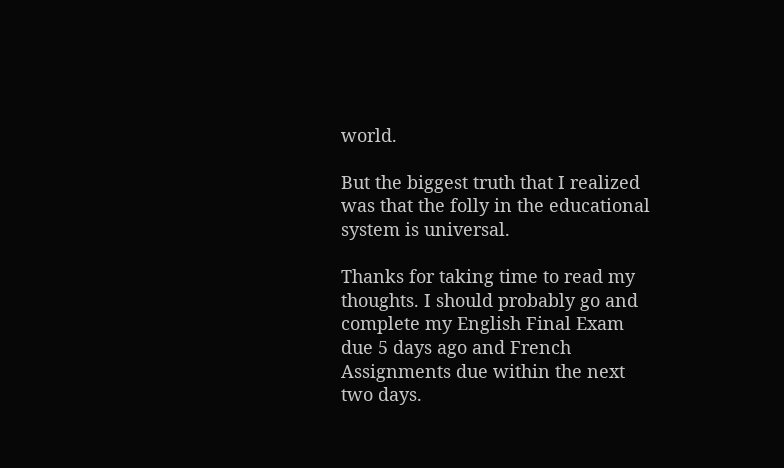world.

But the biggest truth that I realized was that the folly in the educational system is universal.

Thanks for taking time to read my thoughts. I should probably go and complete my English Final Exam due 5 days ago and French Assignments due within the next two days.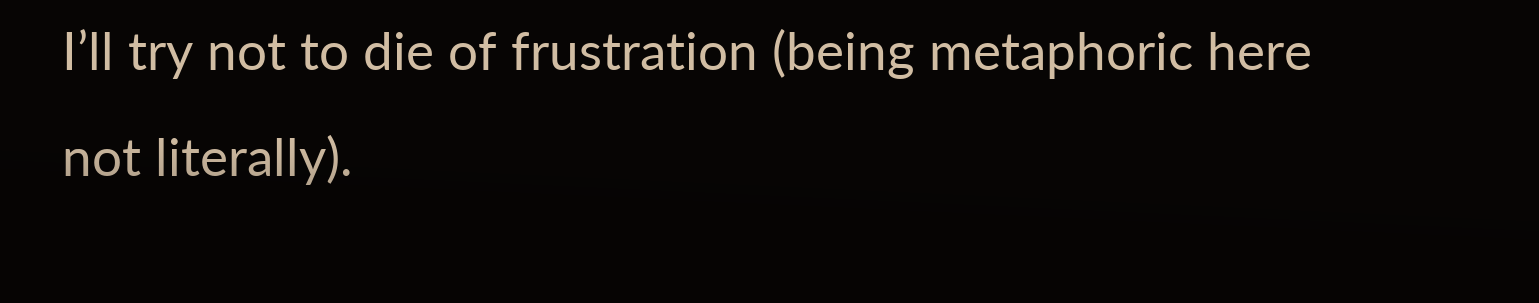I’ll try not to die of frustration (being metaphoric here not literally).